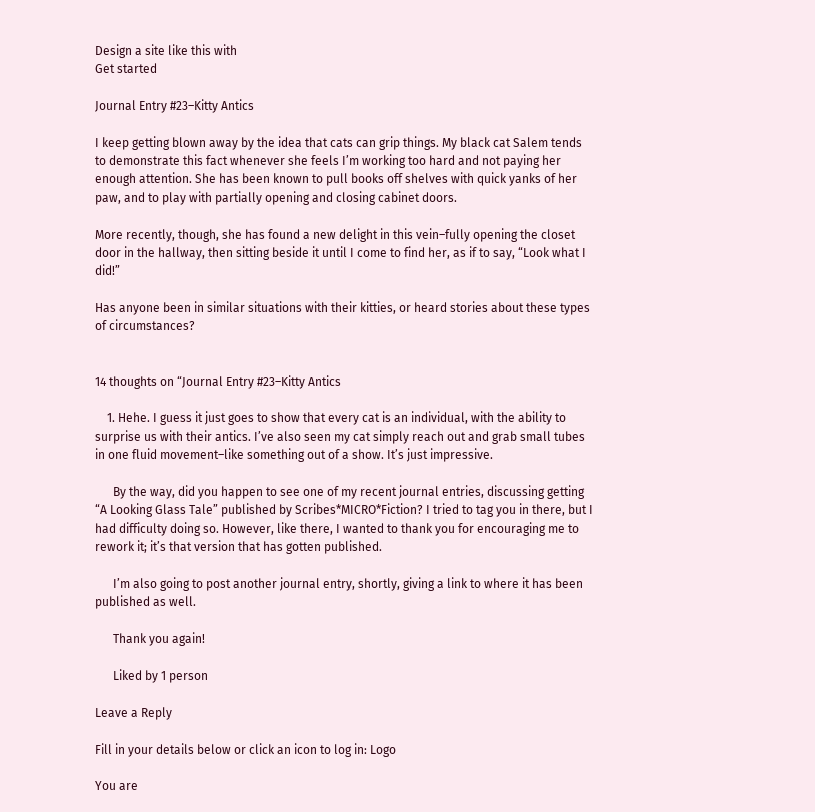Design a site like this with
Get started

Journal Entry #23–Kitty Antics

I keep getting blown away by the idea that cats can grip things. My black cat Salem tends to demonstrate this fact whenever she feels I’m working too hard and not paying her enough attention. She has been known to pull books off shelves with quick yanks of her paw, and to play with partially opening and closing cabinet doors.

More recently, though, she has found a new delight in this vein–fully opening the closet door in the hallway, then sitting beside it until I come to find her, as if to say, “Look what I did!”

Has anyone been in similar situations with their kitties, or heard stories about these types of circumstances?


14 thoughts on “Journal Entry #23–Kitty Antics

    1. Hehe. I guess it just goes to show that every cat is an individual, with the ability to surprise us with their antics. I’ve also seen my cat simply reach out and grab small tubes in one fluid movement–like something out of a show. It’s just impressive.

      By the way, did you happen to see one of my recent journal entries, discussing getting “A Looking Glass Tale” published by Scribes*MICRO*Fiction? I tried to tag you in there, but I had difficulty doing so. However, like there, I wanted to thank you for encouraging me to rework it; it’s that version that has gotten published.

      I’m also going to post another journal entry, shortly, giving a link to where it has been published as well.

      Thank you again!

      Liked by 1 person

Leave a Reply

Fill in your details below or click an icon to log in: Logo

You are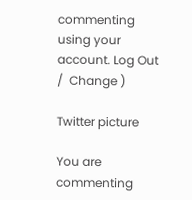commenting using your account. Log Out /  Change )

Twitter picture

You are commenting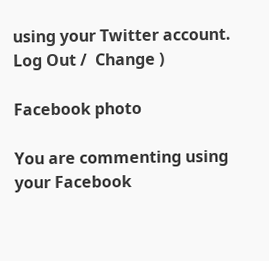using your Twitter account. Log Out /  Change )

Facebook photo

You are commenting using your Facebook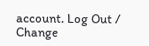account. Log Out /  Change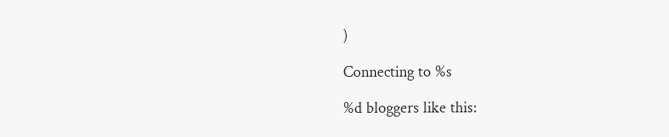)

Connecting to %s

%d bloggers like this: